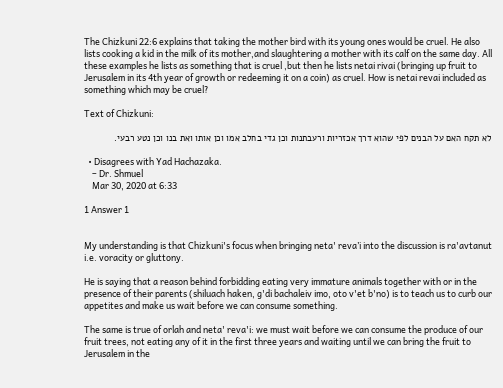The Chizkuni 22:6 explains that taking the mother bird with its young ones would be cruel. He also lists cooking a kid in the milk of its mother,and slaughtering a mother with its calf on the same day. All these examples he lists as something that is cruel ,but then he lists netai rivai (bringing up fruit to Jerusalem in its 4th year of growth or redeeming it on a coin) as cruel. How is netai revai included as something which may be cruel?

Text of Chizkuni:

לא תקח האם על הבנים לפי שהוא דרך אכזריות ורעבתנות וכן גדי בחלב אמו וכן אותו ואת בנו וכן נטע רבעי.

  • Disagrees with Yad Hachazaka.
    – Dr. Shmuel
    Mar 30, 2020 at 6:33

1 Answer 1


My understanding is that Chizkuni's focus when bringing neta' reva’i into the discussion is ra'avtanut i.e. voracity or gluttony.

He is saying that a reason behind forbidding eating very immature animals together with or in the presence of their parents (shiluach haken, g'di bachaleiv imo, oto v'et b'no) is to teach us to curb our appetites and make us wait before we can consume something.

The same is true of orlah and neta' reva'i: we must wait before we can consume the produce of our fruit trees, not eating any of it in the first three years and waiting until we can bring the fruit to Jerusalem in the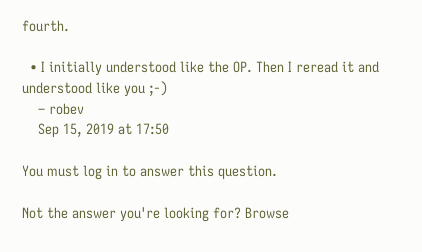fourth.

  • I initially understood like the OP. Then I reread it and understood like you ;-)
    – robev
    Sep 15, 2019 at 17:50

You must log in to answer this question.

Not the answer you're looking for? Browse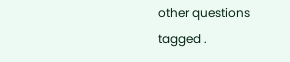other questions tagged .